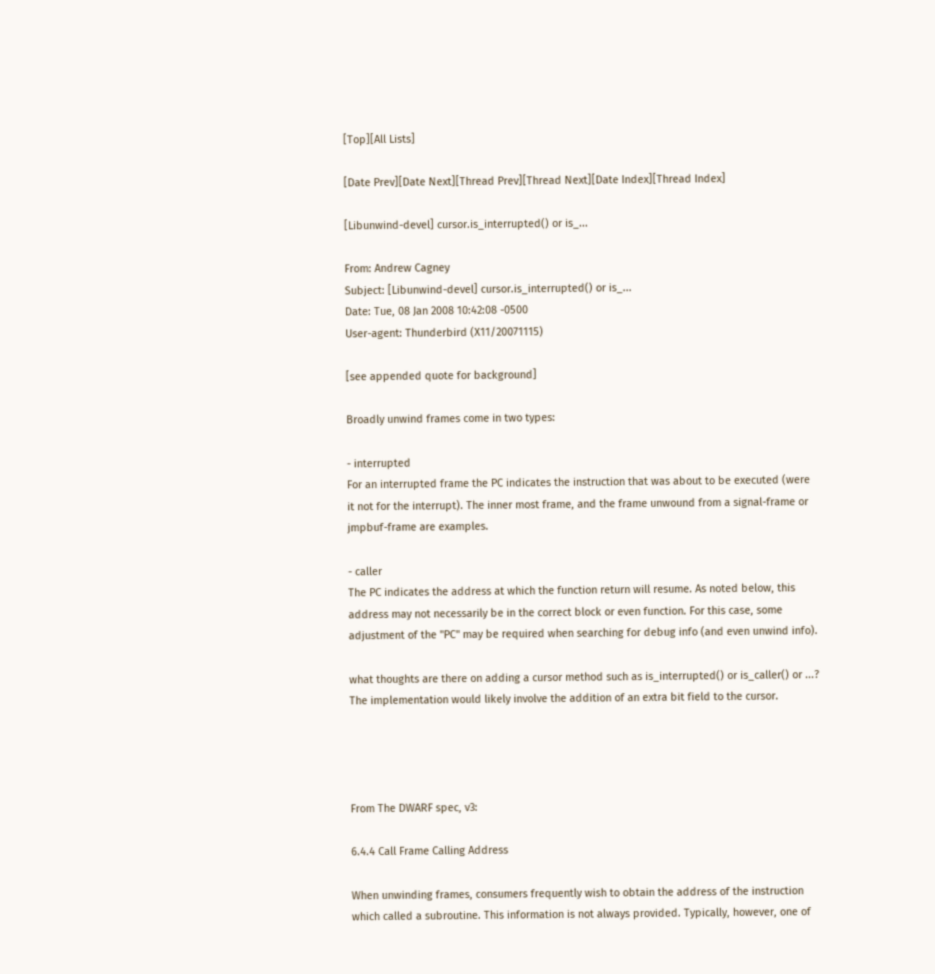[Top][All Lists]

[Date Prev][Date Next][Thread Prev][Thread Next][Date Index][Thread Index]

[Libunwind-devel] cursor.is_interrupted() or is_...

From: Andrew Cagney
Subject: [Libunwind-devel] cursor.is_interrupted() or is_...
Date: Tue, 08 Jan 2008 10:42:08 -0500
User-agent: Thunderbird (X11/20071115)

[see appended quote for background]

Broadly unwind frames come in two types:

- interrupted
For an interrupted frame the PC indicates the instruction that was about to be executed (were it not for the interrupt). The inner most frame, and the frame unwound from a signal-frame or jmpbuf-frame are examples.

- caller
The PC indicates the address at which the function return will resume. As noted below, this address may not necessarily be in the correct block or even function. For this case, some adjustment of the "PC" may be required when searching for debug info (and even unwind info).

what thoughts are there on adding a cursor method such as is_interrupted() or is_caller() or ...? The implementation would likely involve the addition of an extra bit field to the cursor.




From The DWARF spec, v3:

6.4.4 Call Frame Calling Address

When unwinding frames, consumers frequently wish to obtain the address of the instruction which called a subroutine. This information is not always provided. Typically, however, one of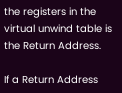the registers in the virtual unwind table is the Return Address.

If a Return Address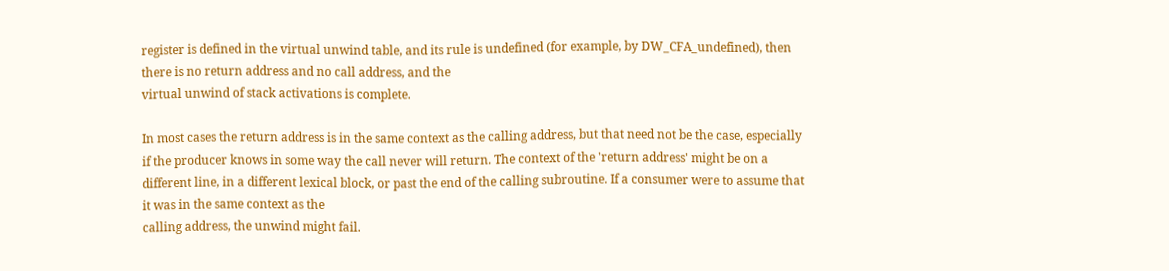register is defined in the virtual unwind table, and its rule is undefined (for example, by DW_CFA_undefined), then there is no return address and no call address, and the
virtual unwind of stack activations is complete.

In most cases the return address is in the same context as the calling address, but that need not be the case, especially if the producer knows in some way the call never will return. The context of the 'return address' might be on a different line, in a different lexical block, or past the end of the calling subroutine. If a consumer were to assume that it was in the same context as the
calling address, the unwind might fail.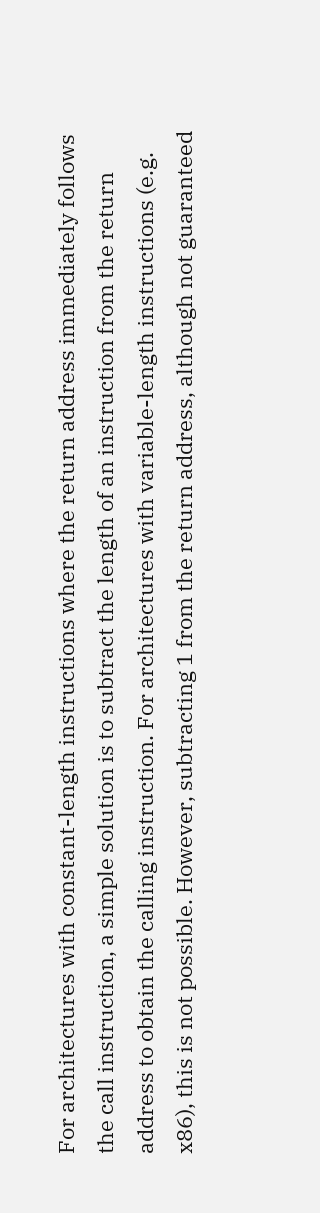For architectures with constant-length instructions where the return address immediately follows the call instruction, a simple solution is to subtract the length of an instruction from the return address to obtain the calling instruction. For architectures with variable-length instructions (e.g. x86), this is not possible. However, subtracting 1 from the return address, although not guaranteed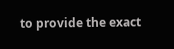to provide the exact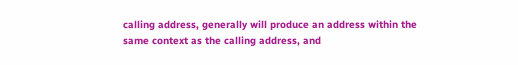calling address, generally will produce an address within the
same context as the calling address, and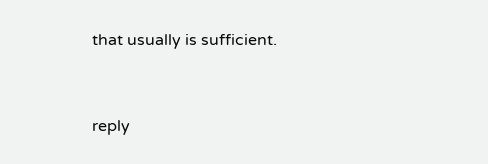that usually is sufficient.


reply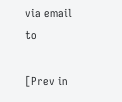via email to

[Prev in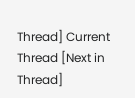Thread] Current Thread [Next in Thread]